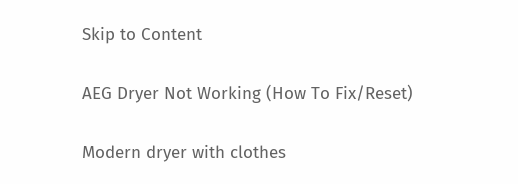Skip to Content

AEG Dryer Not Working (How To Fix/Reset)

Modern dryer with clothes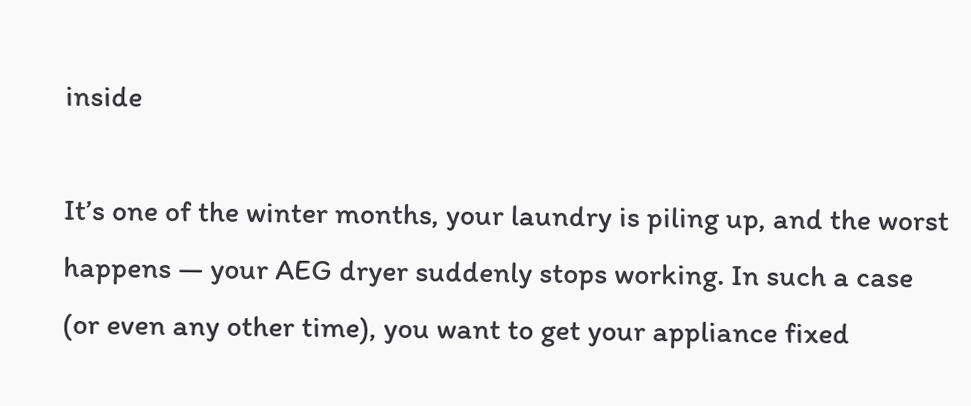inside

It’s one of the winter months, your laundry is piling up, and the worst happens — your AEG dryer suddenly stops working. In such a case (or even any other time), you want to get your appliance fixed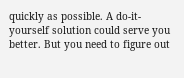quickly as possible. A do-it-yourself solution could serve you better. But you need to figure out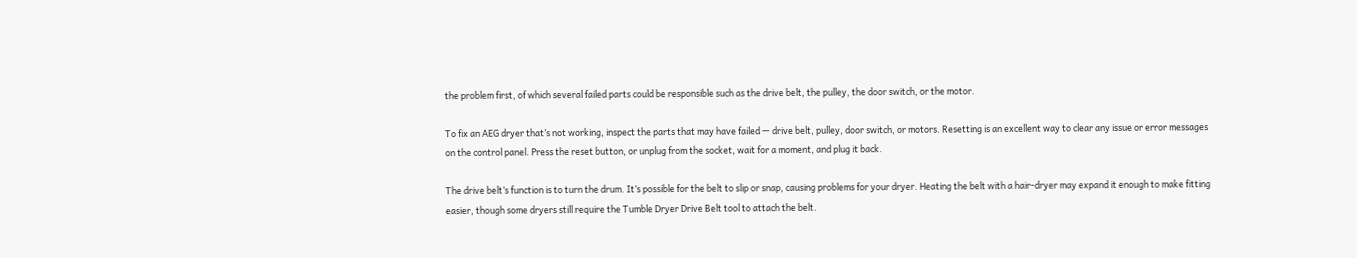the problem first, of which several failed parts could be responsible such as the drive belt, the pulley, the door switch, or the motor.

To fix an AEG dryer that’s not working, inspect the parts that may have failed — drive belt, pulley, door switch, or motors. Resetting is an excellent way to clear any issue or error messages on the control panel. Press the reset button, or unplug from the socket, wait for a moment, and plug it back.

The drive belt’s function is to turn the drum. It’s possible for the belt to slip or snap, causing problems for your dryer. Heating the belt with a hair-dryer may expand it enough to make fitting easier, though some dryers still require the Tumble Dryer Drive Belt tool to attach the belt.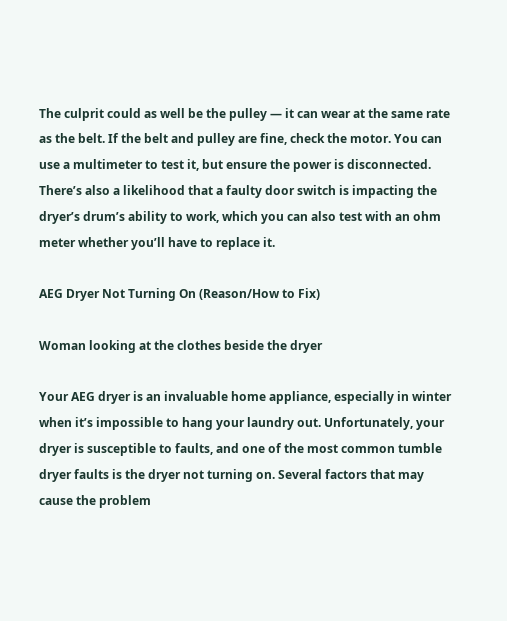The culprit could as well be the pulley — it can wear at the same rate as the belt. If the belt and pulley are fine, check the motor. You can use a multimeter to test it, but ensure the power is disconnected. There’s also a likelihood that a faulty door switch is impacting the dryer’s drum’s ability to work, which you can also test with an ohm meter whether you’ll have to replace it.

AEG Dryer Not Turning On (Reason/How to Fix)

Woman looking at the clothes beside the dryer

Your AEG dryer is an invaluable home appliance, especially in winter when it’s impossible to hang your laundry out. Unfortunately, your dryer is susceptible to faults, and one of the most common tumble dryer faults is the dryer not turning on. Several factors that may cause the problem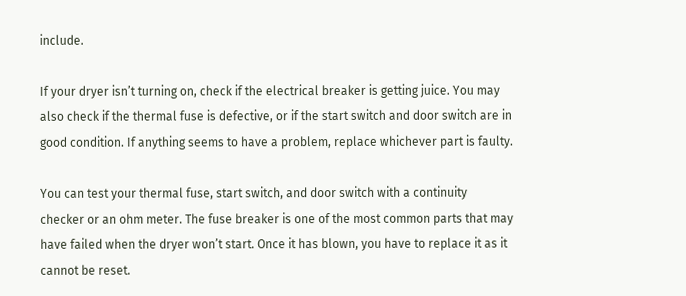include.

If your dryer isn’t turning on, check if the electrical breaker is getting juice. You may also check if the thermal fuse is defective, or if the start switch and door switch are in good condition. If anything seems to have a problem, replace whichever part is faulty.

You can test your thermal fuse, start switch, and door switch with a continuity checker or an ohm meter. The fuse breaker is one of the most common parts that may have failed when the dryer won’t start. Once it has blown, you have to replace it as it cannot be reset.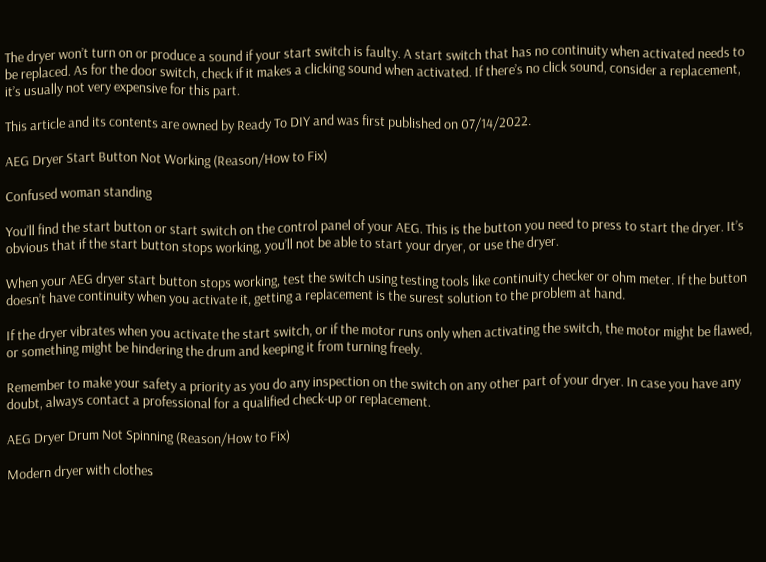The dryer won’t turn on or produce a sound if your start switch is faulty. A start switch that has no continuity when activated needs to be replaced. As for the door switch, check if it makes a clicking sound when activated. If there’s no click sound, consider a replacement, it’s usually not very expensive for this part.

This article and its contents are owned by Ready To DIY and was first published on 07/14/2022.

AEG Dryer Start Button Not Working (Reason/How to Fix)

Confused woman standing

You’ll find the start button or start switch on the control panel of your AEG. This is the button you need to press to start the dryer. It’s obvious that if the start button stops working, you’ll not be able to start your dryer, or use the dryer.

When your AEG dryer start button stops working, test the switch using testing tools like continuity checker or ohm meter. If the button doesn’t have continuity when you activate it, getting a replacement is the surest solution to the problem at hand.

If the dryer vibrates when you activate the start switch, or if the motor runs only when activating the switch, the motor might be flawed, or something might be hindering the drum and keeping it from turning freely.

Remember to make your safety a priority as you do any inspection on the switch on any other part of your dryer. In case you have any doubt, always contact a professional for a qualified check-up or replacement.

AEG Dryer Drum Not Spinning (Reason/How to Fix)

Modern dryer with clothes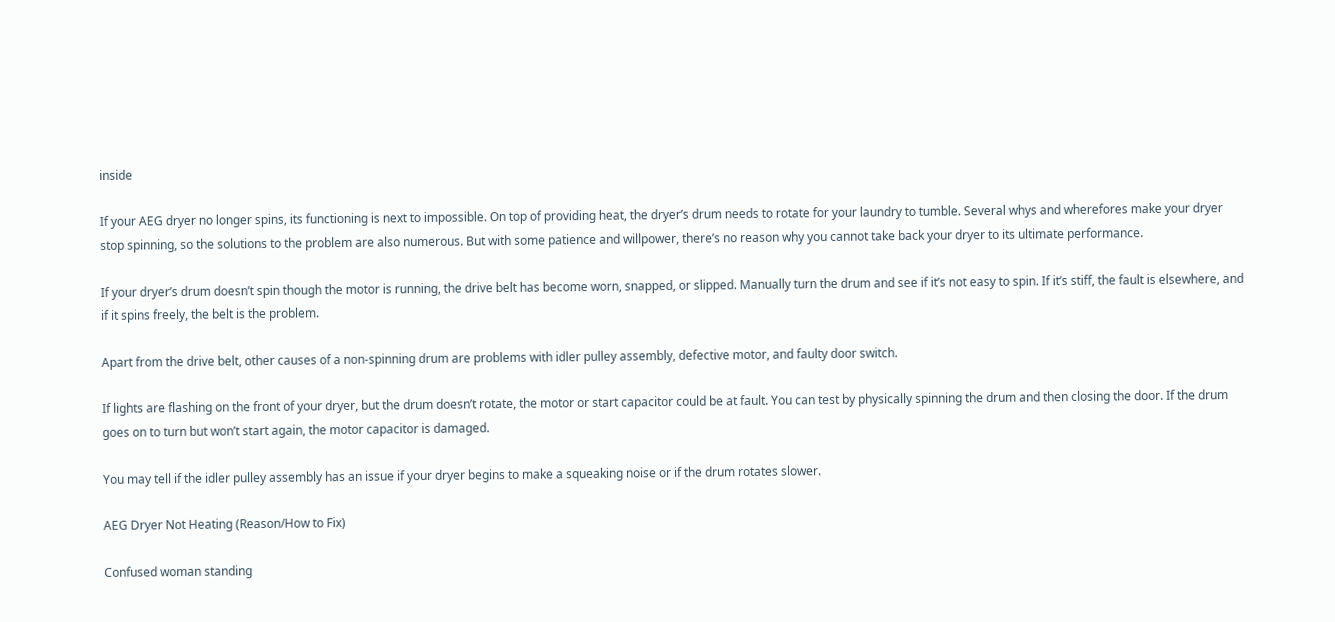inside

If your AEG dryer no longer spins, its functioning is next to impossible. On top of providing heat, the dryer’s drum needs to rotate for your laundry to tumble. Several whys and wherefores make your dryer stop spinning, so the solutions to the problem are also numerous. But with some patience and willpower, there’s no reason why you cannot take back your dryer to its ultimate performance.

If your dryer’s drum doesn’t spin though the motor is running, the drive belt has become worn, snapped, or slipped. Manually turn the drum and see if it’s not easy to spin. If it’s stiff, the fault is elsewhere, and if it spins freely, the belt is the problem.

Apart from the drive belt, other causes of a non-spinning drum are problems with idler pulley assembly, defective motor, and faulty door switch.

If lights are flashing on the front of your dryer, but the drum doesn’t rotate, the motor or start capacitor could be at fault. You can test by physically spinning the drum and then closing the door. If the drum goes on to turn but won’t start again, the motor capacitor is damaged.

You may tell if the idler pulley assembly has an issue if your dryer begins to make a squeaking noise or if the drum rotates slower.

AEG Dryer Not Heating (Reason/How to Fix)

Confused woman standing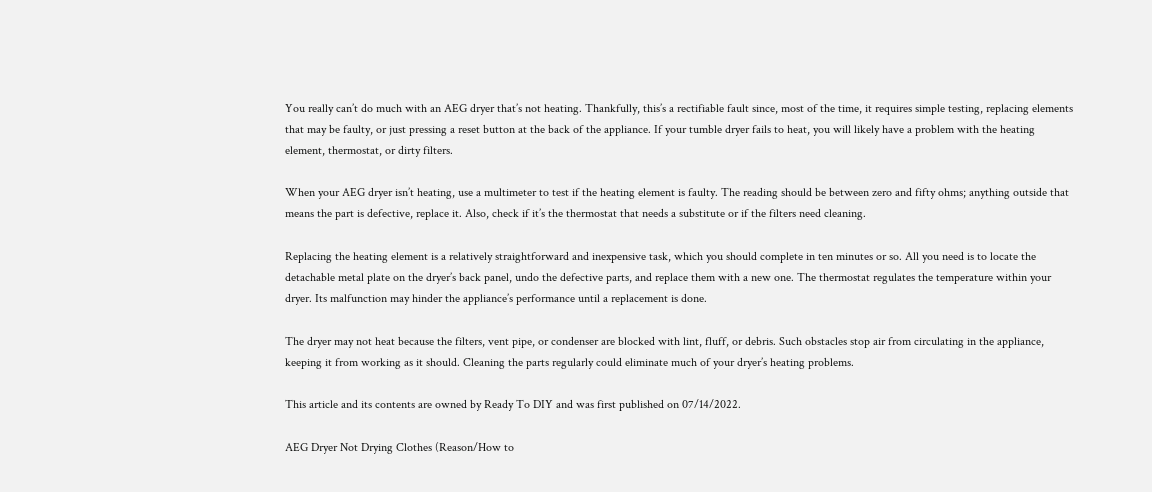You really can’t do much with an AEG dryer that’s not heating. Thankfully, this’s a rectifiable fault since, most of the time, it requires simple testing, replacing elements that may be faulty, or just pressing a reset button at the back of the appliance. If your tumble dryer fails to heat, you will likely have a problem with the heating element, thermostat, or dirty filters.

When your AEG dryer isn’t heating, use a multimeter to test if the heating element is faulty. The reading should be between zero and fifty ohms; anything outside that means the part is defective, replace it. Also, check if it’s the thermostat that needs a substitute or if the filters need cleaning.

Replacing the heating element is a relatively straightforward and inexpensive task, which you should complete in ten minutes or so. All you need is to locate the detachable metal plate on the dryer’s back panel, undo the defective parts, and replace them with a new one. The thermostat regulates the temperature within your dryer. Its malfunction may hinder the appliance’s performance until a replacement is done.

The dryer may not heat because the filters, vent pipe, or condenser are blocked with lint, fluff, or debris. Such obstacles stop air from circulating in the appliance, keeping it from working as it should. Cleaning the parts regularly could eliminate much of your dryer’s heating problems.

This article and its contents are owned by Ready To DIY and was first published on 07/14/2022.

AEG Dryer Not Drying Clothes (Reason/How to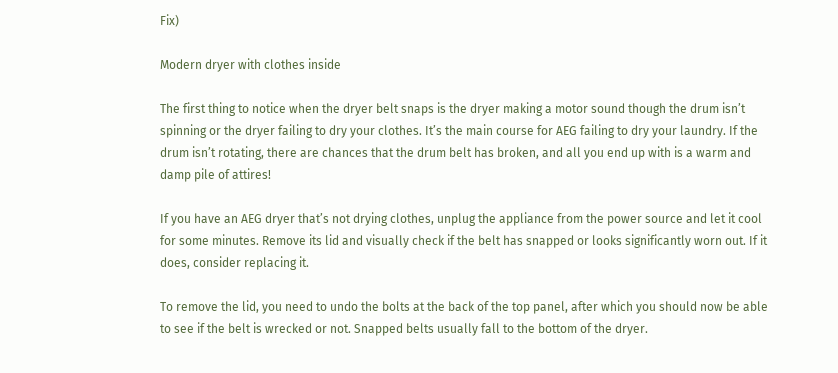Fix)

Modern dryer with clothes inside

The first thing to notice when the dryer belt snaps is the dryer making a motor sound though the drum isn’t spinning or the dryer failing to dry your clothes. It’s the main course for AEG failing to dry your laundry. If the drum isn’t rotating, there are chances that the drum belt has broken, and all you end up with is a warm and damp pile of attires!

If you have an AEG dryer that’s not drying clothes, unplug the appliance from the power source and let it cool for some minutes. Remove its lid and visually check if the belt has snapped or looks significantly worn out. If it does, consider replacing it.

To remove the lid, you need to undo the bolts at the back of the top panel, after which you should now be able to see if the belt is wrecked or not. Snapped belts usually fall to the bottom of the dryer.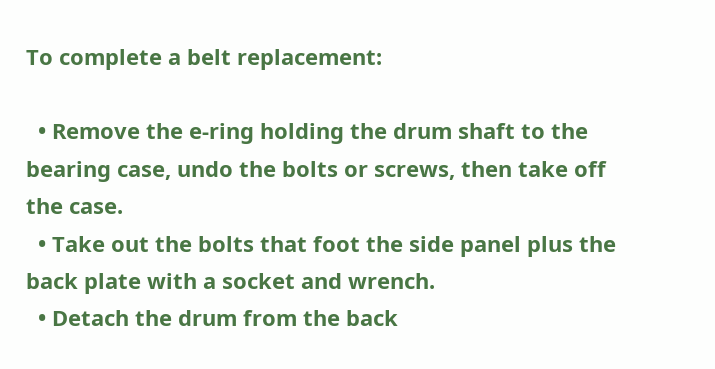To complete a belt replacement:

  • Remove the e-ring holding the drum shaft to the bearing case, undo the bolts or screws, then take off the case.
  • Take out the bolts that foot the side panel plus the back plate with a socket and wrench.
  • Detach the drum from the back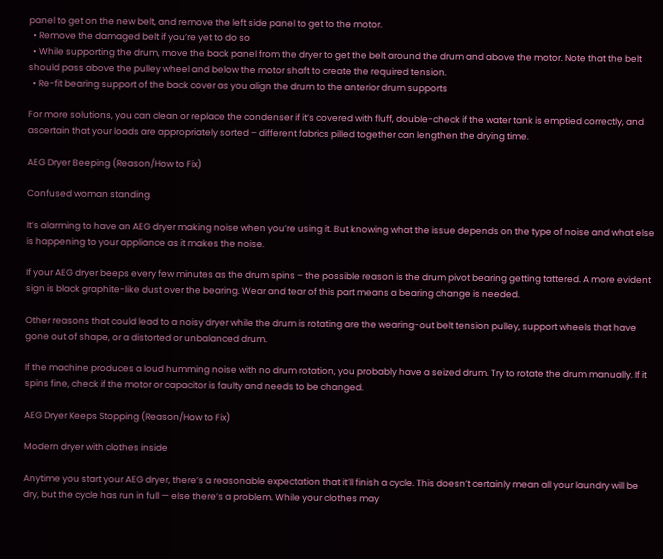panel to get on the new belt, and remove the left side panel to get to the motor.
  • Remove the damaged belt if you’re yet to do so
  • While supporting the drum, move the back panel from the dryer to get the belt around the drum and above the motor. Note that the belt should pass above the pulley wheel and below the motor shaft to create the required tension.
  • Re-fit bearing support of the back cover as you align the drum to the anterior drum supports

For more solutions, you can clean or replace the condenser if it’s covered with fluff, double-check if the water tank is emptied correctly, and ascertain that your loads are appropriately sorted – different fabrics pilled together can lengthen the drying time.

AEG Dryer Beeping (Reason/How to Fix)

Confused woman standing

It’s alarming to have an AEG dryer making noise when you’re using it. But knowing what the issue depends on the type of noise and what else is happening to your appliance as it makes the noise.

If your AEG dryer beeps every few minutes as the drum spins – the possible reason is the drum pivot bearing getting tattered. A more evident sign is black graphite-like dust over the bearing. Wear and tear of this part means a bearing change is needed.

Other reasons that could lead to a noisy dryer while the drum is rotating are the wearing-out belt tension pulley, support wheels that have gone out of shape, or a distorted or unbalanced drum.

If the machine produces a loud humming noise with no drum rotation, you probably have a seized drum. Try to rotate the drum manually. If it spins fine, check if the motor or capacitor is faulty and needs to be changed.

AEG Dryer Keeps Stopping (Reason/How to Fix)

Modern dryer with clothes inside

Anytime you start your AEG dryer, there’s a reasonable expectation that it’ll finish a cycle. This doesn’t certainly mean all your laundry will be dry, but the cycle has run in full — else there’s a problem. While your clothes may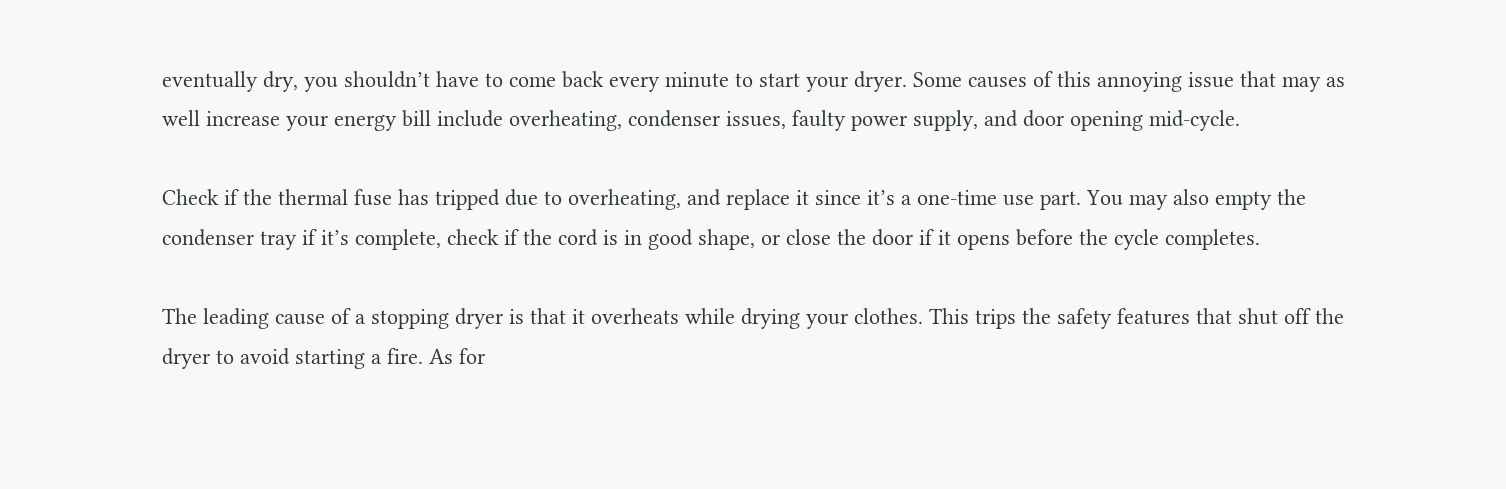eventually dry, you shouldn’t have to come back every minute to start your dryer. Some causes of this annoying issue that may as well increase your energy bill include overheating, condenser issues, faulty power supply, and door opening mid-cycle.

Check if the thermal fuse has tripped due to overheating, and replace it since it’s a one-time use part. You may also empty the condenser tray if it’s complete, check if the cord is in good shape, or close the door if it opens before the cycle completes.

The leading cause of a stopping dryer is that it overheats while drying your clothes. This trips the safety features that shut off the dryer to avoid starting a fire. As for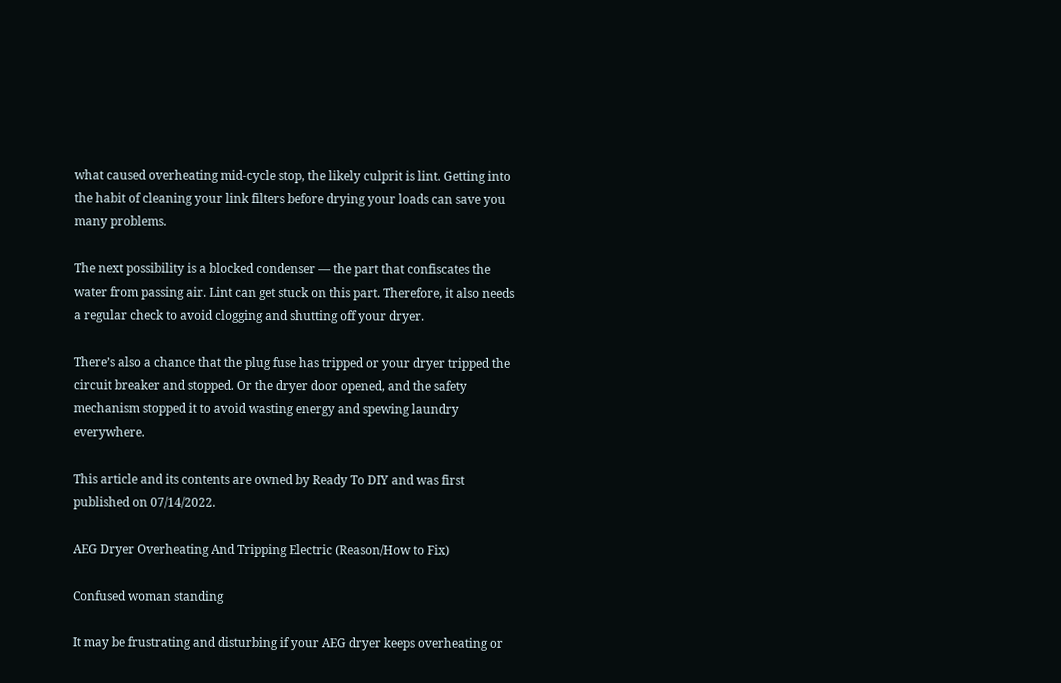what caused overheating mid-cycle stop, the likely culprit is lint. Getting into the habit of cleaning your link filters before drying your loads can save you many problems.

The next possibility is a blocked condenser — the part that confiscates the water from passing air. Lint can get stuck on this part. Therefore, it also needs a regular check to avoid clogging and shutting off your dryer.

There’s also a chance that the plug fuse has tripped or your dryer tripped the circuit breaker and stopped. Or the dryer door opened, and the safety mechanism stopped it to avoid wasting energy and spewing laundry everywhere.

This article and its contents are owned by Ready To DIY and was first published on 07/14/2022.

AEG Dryer Overheating And Tripping Electric (Reason/How to Fix)

Confused woman standing

It may be frustrating and disturbing if your AEG dryer keeps overheating or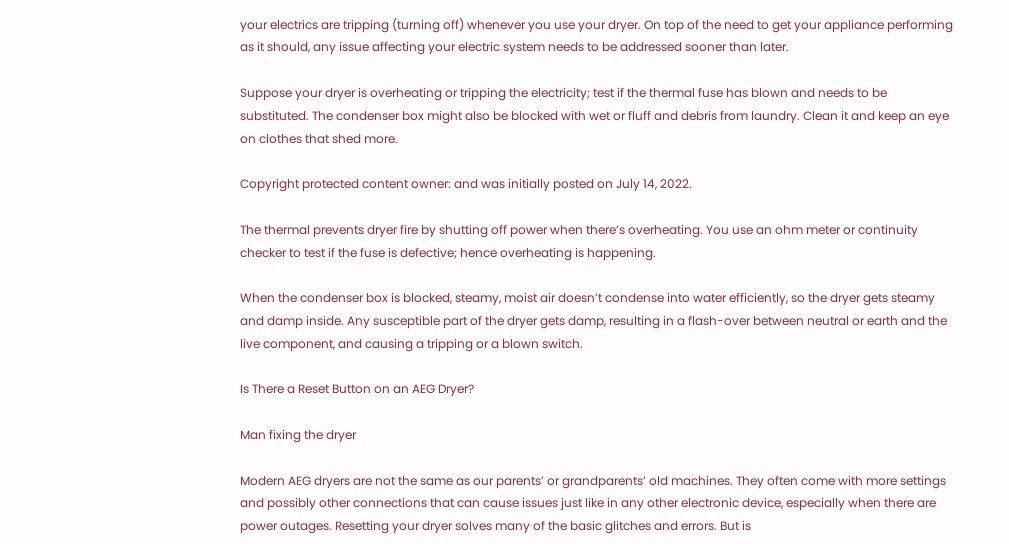your electrics are tripping (turning off) whenever you use your dryer. On top of the need to get your appliance performing as it should, any issue affecting your electric system needs to be addressed sooner than later.

Suppose your dryer is overheating or tripping the electricity; test if the thermal fuse has blown and needs to be substituted. The condenser box might also be blocked with wet or fluff and debris from laundry. Clean it and keep an eye on clothes that shed more.

Copyright protected content owner: and was initially posted on July 14, 2022.

The thermal prevents dryer fire by shutting off power when there’s overheating. You use an ohm meter or continuity checker to test if the fuse is defective; hence overheating is happening.

When the condenser box is blocked, steamy, moist air doesn’t condense into water efficiently, so the dryer gets steamy and damp inside. Any susceptible part of the dryer gets damp, resulting in a flash-over between neutral or earth and the live component, and causing a tripping or a blown switch.

Is There a Reset Button on an AEG Dryer?

Man fixing the dryer

Modern AEG dryers are not the same as our parents’ or grandparents’ old machines. They often come with more settings and possibly other connections that can cause issues just like in any other electronic device, especially when there are power outages. Resetting your dryer solves many of the basic glitches and errors. But is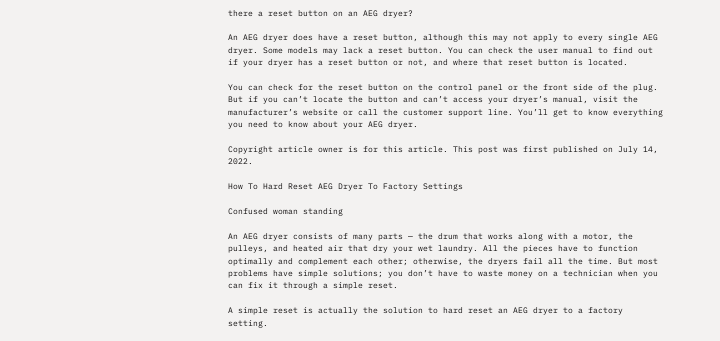there a reset button on an AEG dryer?

An AEG dryer does have a reset button, although this may not apply to every single AEG dryer. Some models may lack a reset button. You can check the user manual to find out if your dryer has a reset button or not, and where that reset button is located.

You can check for the reset button on the control panel or the front side of the plug. But if you can’t locate the button and can’t access your dryer’s manual, visit the manufacturer’s website or call the customer support line. You’ll get to know everything you need to know about your AEG dryer.

Copyright article owner is for this article. This post was first published on July 14, 2022.

How To Hard Reset AEG Dryer To Factory Settings

Confused woman standing

An AEG dryer consists of many parts — the drum that works along with a motor, the pulleys, and heated air that dry your wet laundry. All the pieces have to function optimally and complement each other; otherwise, the dryers fail all the time. But most problems have simple solutions; you don’t have to waste money on a technician when you can fix it through a simple reset.

A simple reset is actually the solution to hard reset an AEG dryer to a factory setting.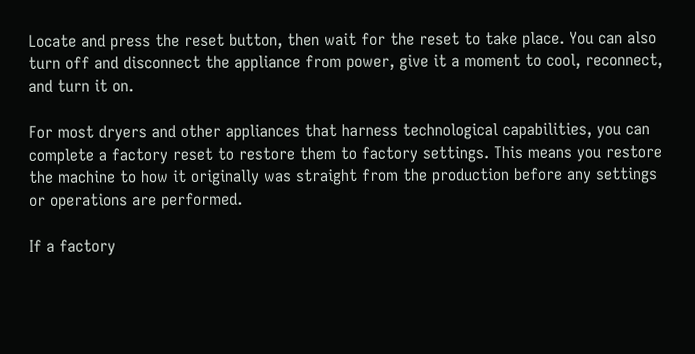Locate and press the reset button, then wait for the reset to take place. You can also turn off and disconnect the appliance from power, give it a moment to cool, reconnect, and turn it on.

For most dryers and other appliances that harness technological capabilities, you can complete a factory reset to restore them to factory settings. This means you restore the machine to how it originally was straight from the production before any settings or operations are performed.

If a factory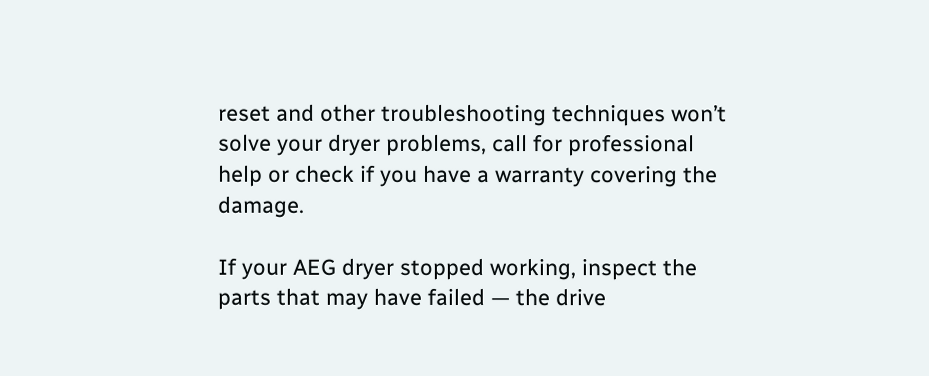reset and other troubleshooting techniques won’t solve your dryer problems, call for professional help or check if you have a warranty covering the damage.

If your AEG dryer stopped working, inspect the parts that may have failed — the drive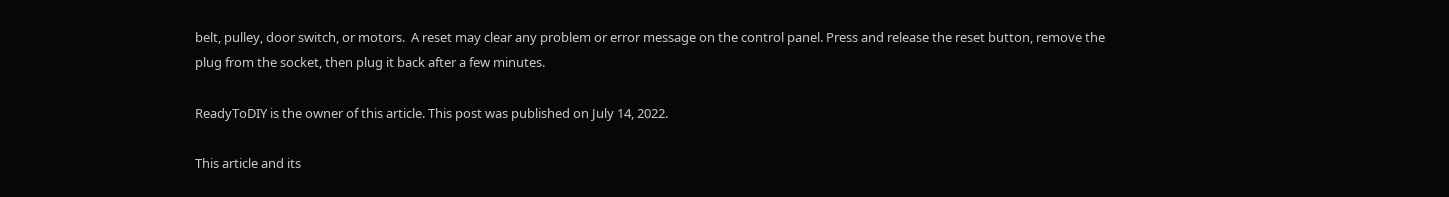belt, pulley, door switch, or motors.  A reset may clear any problem or error message on the control panel. Press and release the reset button, remove the plug from the socket, then plug it back after a few minutes.

ReadyToDIY is the owner of this article. This post was published on July 14, 2022.

This article and its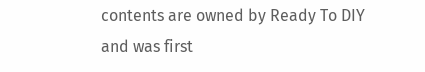contents are owned by Ready To DIY and was first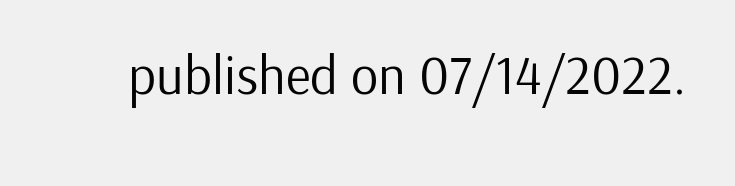published on 07/14/2022.